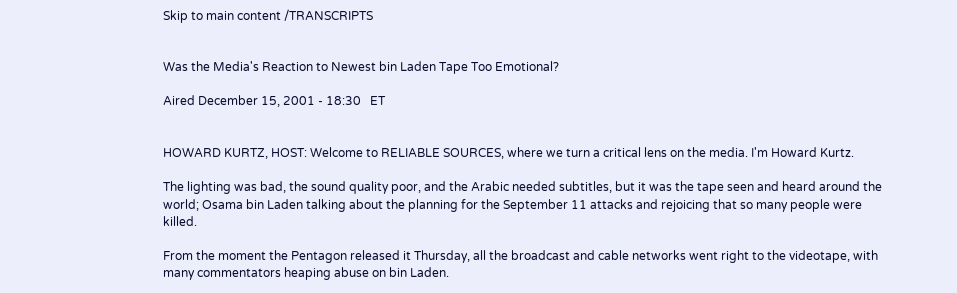Skip to main content /TRANSCRIPTS


Was the Media's Reaction to Newest bin Laden Tape Too Emotional?

Aired December 15, 2001 - 18:30   ET


HOWARD KURTZ, HOST: Welcome to RELIABLE SOURCES, where we turn a critical lens on the media. I'm Howard Kurtz.

The lighting was bad, the sound quality poor, and the Arabic needed subtitles, but it was the tape seen and heard around the world; Osama bin Laden talking about the planning for the September 11 attacks and rejoicing that so many people were killed.

From the moment the Pentagon released it Thursday, all the broadcast and cable networks went right to the videotape, with many commentators heaping abuse on bin Laden.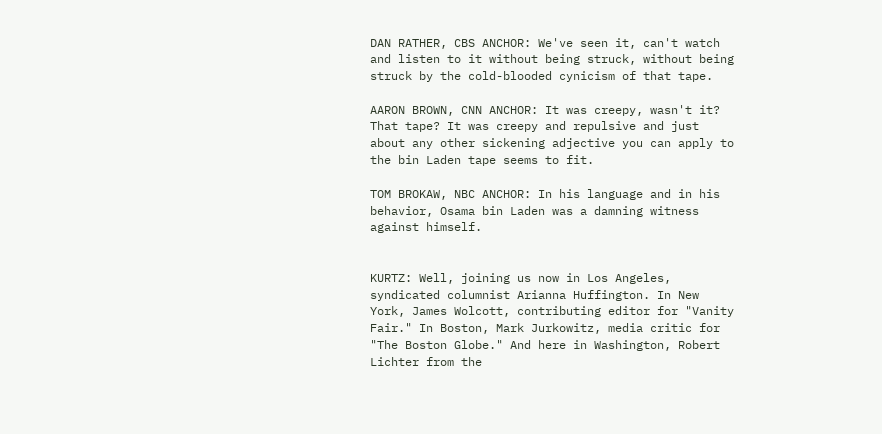DAN RATHER, CBS ANCHOR: We've seen it, can't watch and listen to it without being struck, without being struck by the cold-blooded cynicism of that tape.

AARON BROWN, CNN ANCHOR: It was creepy, wasn't it? That tape? It was creepy and repulsive and just about any other sickening adjective you can apply to the bin Laden tape seems to fit.

TOM BROKAW, NBC ANCHOR: In his language and in his behavior, Osama bin Laden was a damning witness against himself.


KURTZ: Well, joining us now in Los Angeles, syndicated columnist Arianna Huffington. In New York, James Wolcott, contributing editor for "Vanity Fair." In Boston, Mark Jurkowitz, media critic for "The Boston Globe." And here in Washington, Robert Lichter from the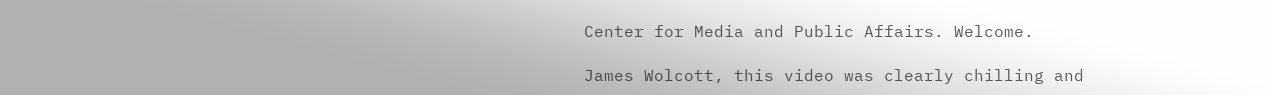Center for Media and Public Affairs. Welcome.

James Wolcott, this video was clearly chilling and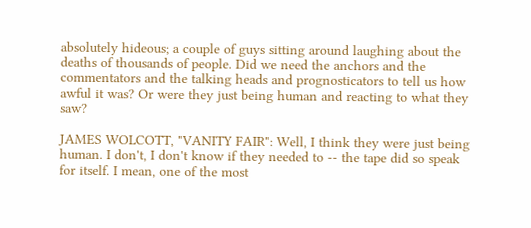absolutely hideous; a couple of guys sitting around laughing about the deaths of thousands of people. Did we need the anchors and the commentators and the talking heads and prognosticators to tell us how awful it was? Or were they just being human and reacting to what they saw?

JAMES WOLCOTT, "VANITY FAIR": Well, I think they were just being human. I don't, I don't know if they needed to -- the tape did so speak for itself. I mean, one of the most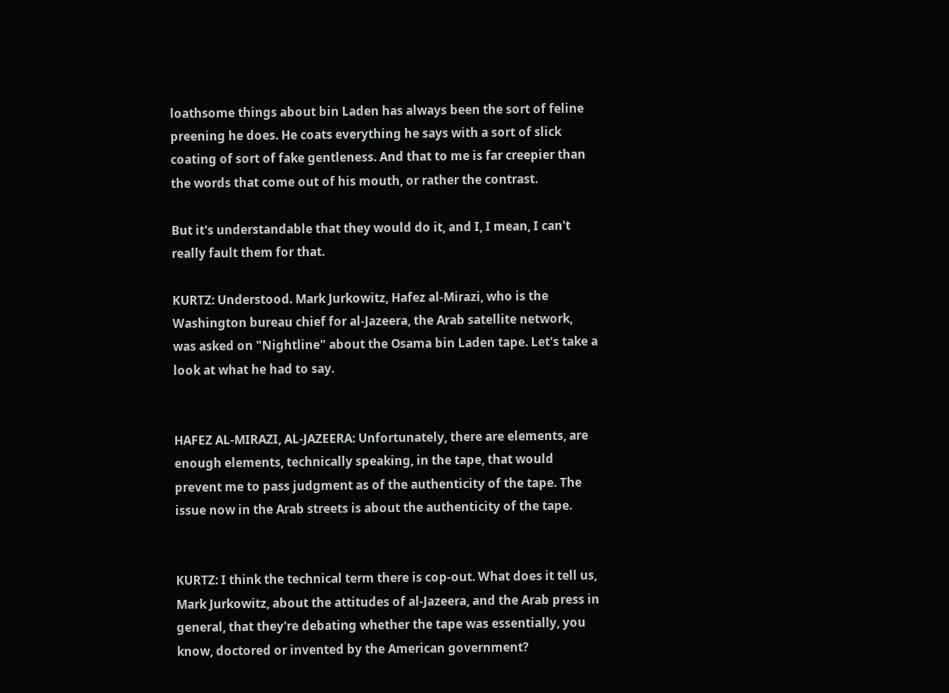loathsome things about bin Laden has always been the sort of feline preening he does. He coats everything he says with a sort of slick coating of sort of fake gentleness. And that to me is far creepier than the words that come out of his mouth, or rather the contrast.

But it's understandable that they would do it, and I, I mean, I can't really fault them for that.

KURTZ: Understood. Mark Jurkowitz, Hafez al-Mirazi, who is the Washington bureau chief for al-Jazeera, the Arab satellite network, was asked on "Nightline" about the Osama bin Laden tape. Let's take a look at what he had to say.


HAFEZ AL-MIRAZI, AL-JAZEERA: Unfortunately, there are elements, are enough elements, technically speaking, in the tape, that would prevent me to pass judgment as of the authenticity of the tape. The issue now in the Arab streets is about the authenticity of the tape.


KURTZ: I think the technical term there is cop-out. What does it tell us, Mark Jurkowitz, about the attitudes of al-Jazeera, and the Arab press in general, that they're debating whether the tape was essentially, you know, doctored or invented by the American government?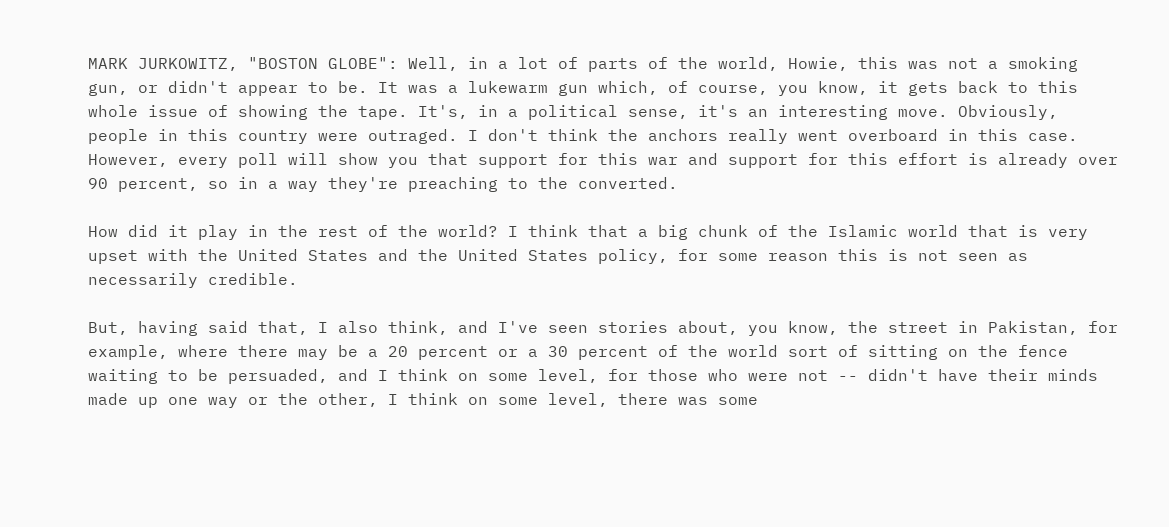MARK JURKOWITZ, "BOSTON GLOBE": Well, in a lot of parts of the world, Howie, this was not a smoking gun, or didn't appear to be. It was a lukewarm gun which, of course, you know, it gets back to this whole issue of showing the tape. It's, in a political sense, it's an interesting move. Obviously, people in this country were outraged. I don't think the anchors really went overboard in this case. However, every poll will show you that support for this war and support for this effort is already over 90 percent, so in a way they're preaching to the converted.

How did it play in the rest of the world? I think that a big chunk of the Islamic world that is very upset with the United States and the United States policy, for some reason this is not seen as necessarily credible.

But, having said that, I also think, and I've seen stories about, you know, the street in Pakistan, for example, where there may be a 20 percent or a 30 percent of the world sort of sitting on the fence waiting to be persuaded, and I think on some level, for those who were not -- didn't have their minds made up one way or the other, I think on some level, there was some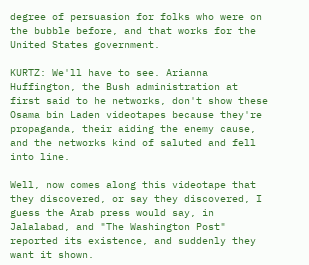degree of persuasion for folks who were on the bubble before, and that works for the United States government.

KURTZ: We'll have to see. Arianna Huffington, the Bush administration at first said to he networks, don't show these Osama bin Laden videotapes because they're propaganda, their aiding the enemy cause, and the networks kind of saluted and fell into line.

Well, now comes along this videotape that they discovered, or say they discovered, I guess the Arab press would say, in Jalalabad, and "The Washington Post" reported its existence, and suddenly they want it shown.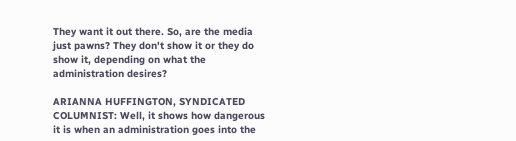They want it out there. So, are the media just pawns? They don't show it or they do show it, depending on what the administration desires?

ARIANNA HUFFINGTON, SYNDICATED COLUMNIST: Well, it shows how dangerous it is when an administration goes into the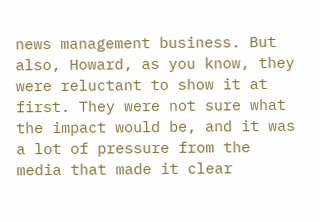news management business. But also, Howard, as you know, they were reluctant to show it at first. They were not sure what the impact would be, and it was a lot of pressure from the media that made it clear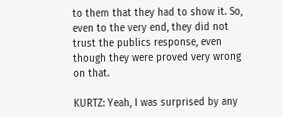to them that they had to show it. So, even to the very end, they did not trust the publics response, even though they were proved very wrong on that.

KURTZ: Yeah, I was surprised by any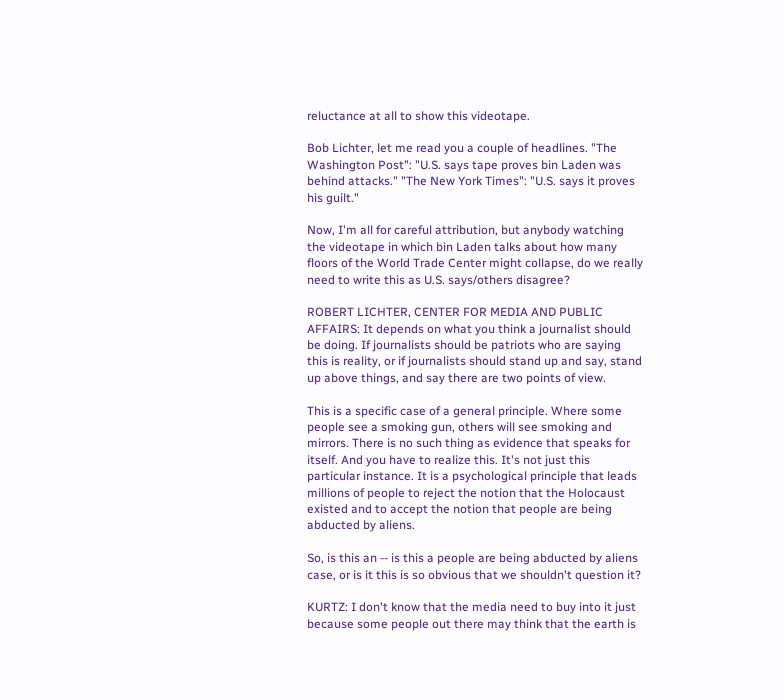reluctance at all to show this videotape.

Bob Lichter, let me read you a couple of headlines. "The Washington Post": "U.S. says tape proves bin Laden was behind attacks." "The New York Times": "U.S. says it proves his guilt."

Now, I'm all for careful attribution, but anybody watching the videotape in which bin Laden talks about how many floors of the World Trade Center might collapse, do we really need to write this as U.S. says/others disagree?

ROBERT LICHTER, CENTER FOR MEDIA AND PUBLIC AFFAIRS: It depends on what you think a journalist should be doing. If journalists should be patriots who are saying this is reality, or if journalists should stand up and say, stand up above things, and say there are two points of view.

This is a specific case of a general principle. Where some people see a smoking gun, others will see smoking and mirrors. There is no such thing as evidence that speaks for itself. And you have to realize this. It's not just this particular instance. It is a psychological principle that leads millions of people to reject the notion that the Holocaust existed and to accept the notion that people are being abducted by aliens.

So, is this an -- is this a people are being abducted by aliens case, or is it this is so obvious that we shouldn't question it?

KURTZ: I don't know that the media need to buy into it just because some people out there may think that the earth is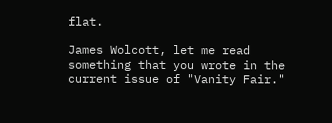flat.

James Wolcott, let me read something that you wrote in the current issue of "Vanity Fair."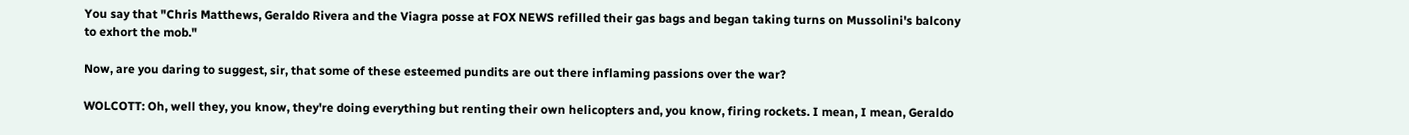You say that "Chris Matthews, Geraldo Rivera and the Viagra posse at FOX NEWS refilled their gas bags and began taking turns on Mussolini's balcony to exhort the mob."

Now, are you daring to suggest, sir, that some of these esteemed pundits are out there inflaming passions over the war?

WOLCOTT: Oh, well they, you know, they're doing everything but renting their own helicopters and, you know, firing rockets. I mean, I mean, Geraldo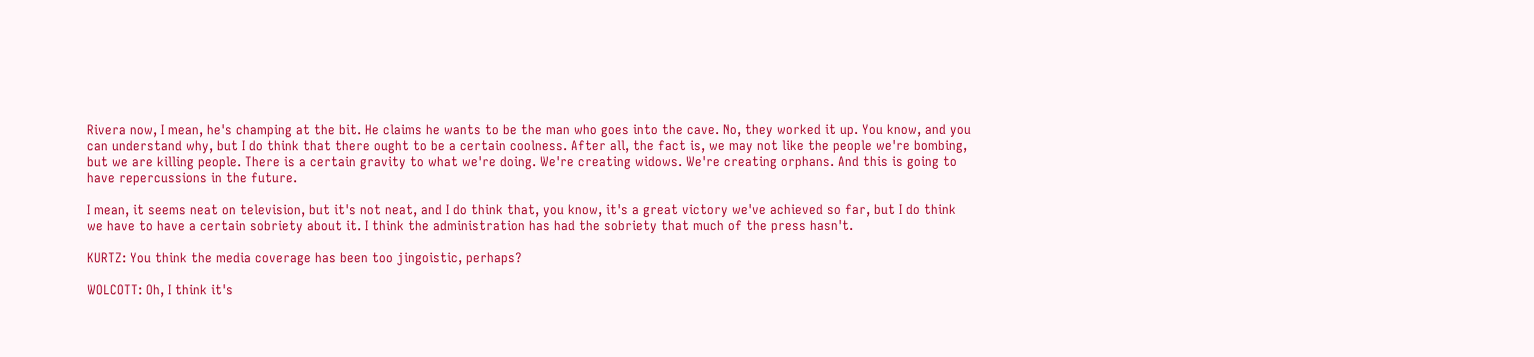Rivera now, I mean, he's champing at the bit. He claims he wants to be the man who goes into the cave. No, they worked it up. You know, and you can understand why, but I do think that there ought to be a certain coolness. After all, the fact is, we may not like the people we're bombing, but we are killing people. There is a certain gravity to what we're doing. We're creating widows. We're creating orphans. And this is going to have repercussions in the future.

I mean, it seems neat on television, but it's not neat, and I do think that, you know, it's a great victory we've achieved so far, but I do think we have to have a certain sobriety about it. I think the administration has had the sobriety that much of the press hasn't.

KURTZ: You think the media coverage has been too jingoistic, perhaps?

WOLCOTT: Oh, I think it's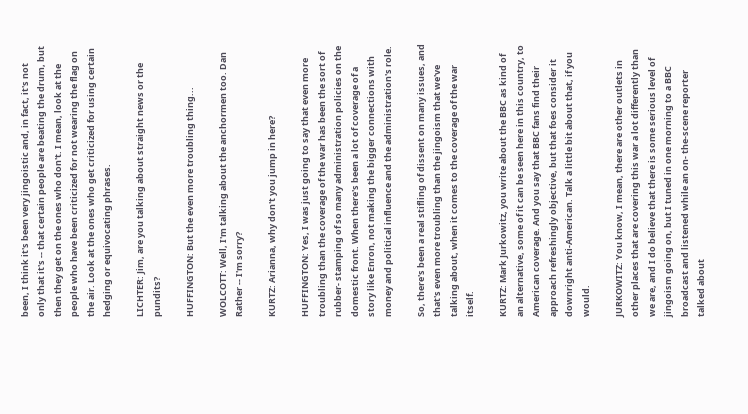been, I think it's been very jingoistic and, in fact, it's not only that it's -- that certain people are beating the drum, but then they get on the ones who don't. I mean, look at the people who have been criticized for not wearing the flag on the air. Look at the ones who get criticized for using certain hedging or equivocating phrases.

LICHTER: Jim, are you talking about straight news or the pundits?

HUFFINGTON: But the even more troubling thing...

WOLCOTT: Well, I'm talking about the anchormen too. Dan Rather -- I'm sorry?

KURTZ: Arianna, why don't you jump in here?

HUFFINGTON: Yes, I was just going to say that even more troubling than the coverage of the war has been the sort of rubber- stamping of so many administration policies on the domestic front. When there's been a lot of coverage of a story like Enron, not making the bigger connections with money and political influence and the administration's role.

So, there's been a real stifling of dissent on many issues, and that's even more troubling than the jingoism that we've talking about, when it comes to the coverage of the war itself.

KURTZ: Mark Jurkowitz, you write about the BBC as kind of an alternative, some of it can be seen here in this country, to American coverage. And you say that BBC fans find their approach refreshingly objective, but that foes consider it downright anti-American. Talk a little bit about that, if you would.

JURKOWITZ: You know, I mean, there are other outlets in other places that are covering this war a lot differently than we are, and I do believe that there is some serious level of jingoism going on, but I tuned in one morning to a BBC broadcast and listened while an on- the-scene reporter talked about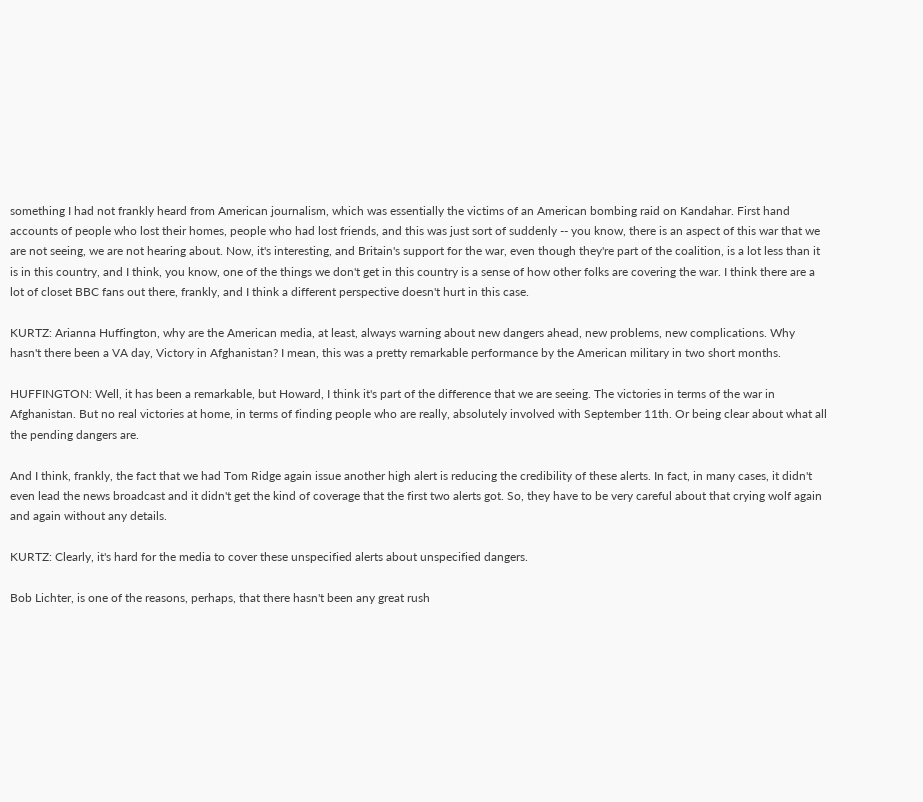something I had not frankly heard from American journalism, which was essentially the victims of an American bombing raid on Kandahar. First hand accounts of people who lost their homes, people who had lost friends, and this was just sort of suddenly -- you know, there is an aspect of this war that we are not seeing, we are not hearing about. Now, it's interesting, and Britain's support for the war, even though they're part of the coalition, is a lot less than it is in this country, and I think, you know, one of the things we don't get in this country is a sense of how other folks are covering the war. I think there are a lot of closet BBC fans out there, frankly, and I think a different perspective doesn't hurt in this case.

KURTZ: Arianna Huffington, why are the American media, at least, always warning about new dangers ahead, new problems, new complications. Why hasn't there been a VA day, Victory in Afghanistan? I mean, this was a pretty remarkable performance by the American military in two short months.

HUFFINGTON: Well, it has been a remarkable, but Howard, I think it's part of the difference that we are seeing. The victories in terms of the war in Afghanistan. But no real victories at home, in terms of finding people who are really, absolutely involved with September 11th. Or being clear about what all the pending dangers are.

And I think, frankly, the fact that we had Tom Ridge again issue another high alert is reducing the credibility of these alerts. In fact, in many cases, it didn't even lead the news broadcast and it didn't get the kind of coverage that the first two alerts got. So, they have to be very careful about that crying wolf again and again without any details.

KURTZ: Clearly, it's hard for the media to cover these unspecified alerts about unspecified dangers.

Bob Lichter, is one of the reasons, perhaps, that there hasn't been any great rush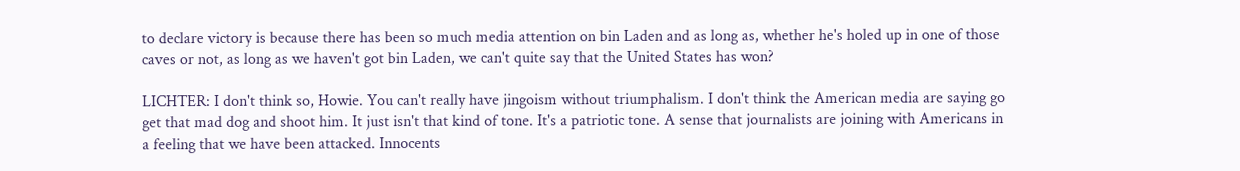to declare victory is because there has been so much media attention on bin Laden and as long as, whether he's holed up in one of those caves or not, as long as we haven't got bin Laden, we can't quite say that the United States has won?

LICHTER: I don't think so, Howie. You can't really have jingoism without triumphalism. I don't think the American media are saying go get that mad dog and shoot him. It just isn't that kind of tone. It's a patriotic tone. A sense that journalists are joining with Americans in a feeling that we have been attacked. Innocents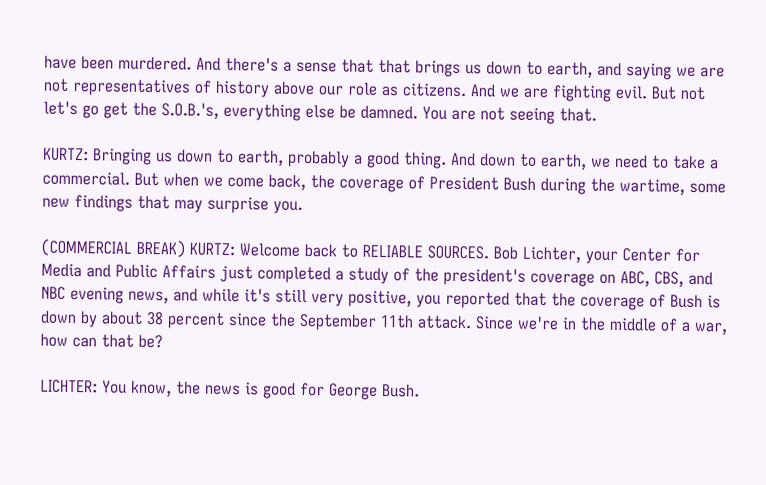have been murdered. And there's a sense that that brings us down to earth, and saying we are not representatives of history above our role as citizens. And we are fighting evil. But not let's go get the S.O.B.'s, everything else be damned. You are not seeing that.

KURTZ: Bringing us down to earth, probably a good thing. And down to earth, we need to take a commercial. But when we come back, the coverage of President Bush during the wartime, some new findings that may surprise you.

(COMMERCIAL BREAK) KURTZ: Welcome back to RELIABLE SOURCES. Bob Lichter, your Center for Media and Public Affairs just completed a study of the president's coverage on ABC, CBS, and NBC evening news, and while it's still very positive, you reported that the coverage of Bush is down by about 38 percent since the September 11th attack. Since we're in the middle of a war, how can that be?

LICHTER: You know, the news is good for George Bush.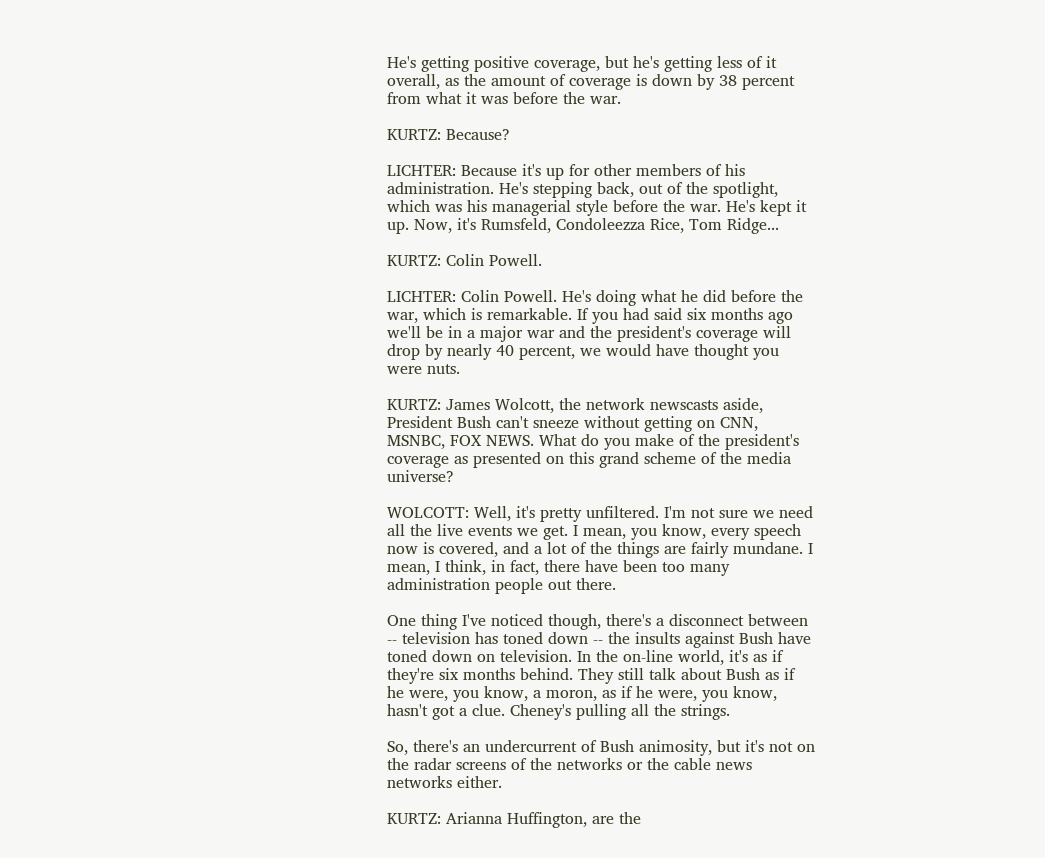He's getting positive coverage, but he's getting less of it overall, as the amount of coverage is down by 38 percent from what it was before the war.

KURTZ: Because?

LICHTER: Because it's up for other members of his administration. He's stepping back, out of the spotlight, which was his managerial style before the war. He's kept it up. Now, it's Rumsfeld, Condoleezza Rice, Tom Ridge...

KURTZ: Colin Powell.

LICHTER: Colin Powell. He's doing what he did before the war, which is remarkable. If you had said six months ago we'll be in a major war and the president's coverage will drop by nearly 40 percent, we would have thought you were nuts.

KURTZ: James Wolcott, the network newscasts aside, President Bush can't sneeze without getting on CNN, MSNBC, FOX NEWS. What do you make of the president's coverage as presented on this grand scheme of the media universe?

WOLCOTT: Well, it's pretty unfiltered. I'm not sure we need all the live events we get. I mean, you know, every speech now is covered, and a lot of the things are fairly mundane. I mean, I think, in fact, there have been too many administration people out there.

One thing I've noticed though, there's a disconnect between -- television has toned down -- the insults against Bush have toned down on television. In the on-line world, it's as if they're six months behind. They still talk about Bush as if he were, you know, a moron, as if he were, you know, hasn't got a clue. Cheney's pulling all the strings.

So, there's an undercurrent of Bush animosity, but it's not on the radar screens of the networks or the cable news networks either.

KURTZ: Arianna Huffington, are the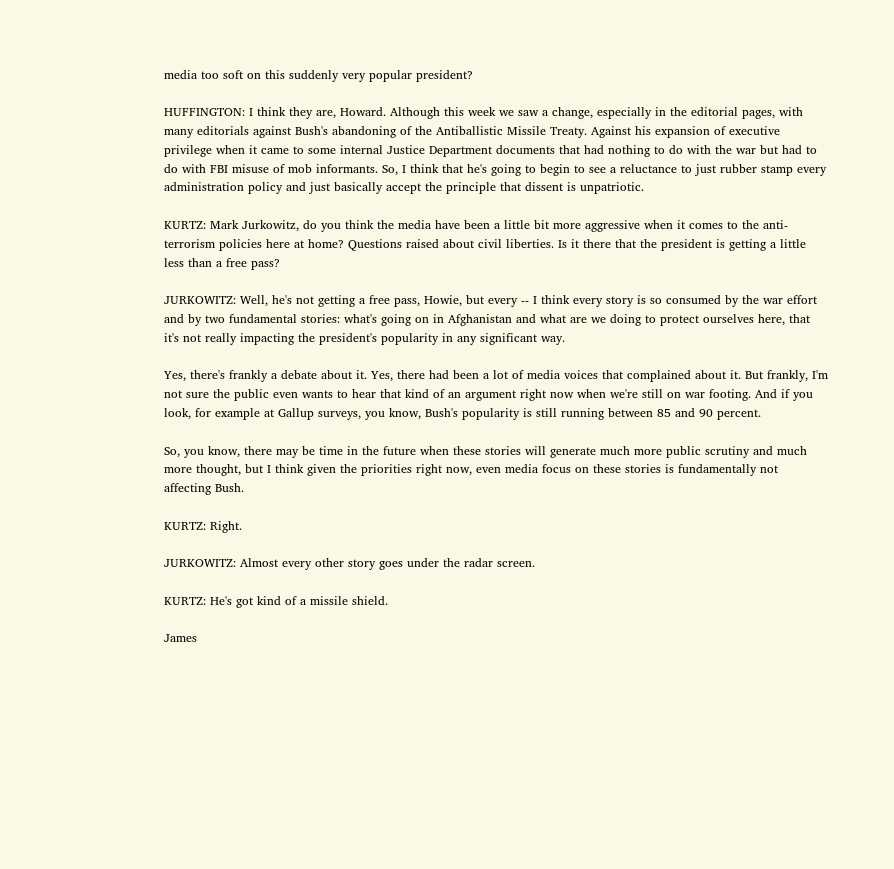media too soft on this suddenly very popular president?

HUFFINGTON: I think they are, Howard. Although this week we saw a change, especially in the editorial pages, with many editorials against Bush's abandoning of the Antiballistic Missile Treaty. Against his expansion of executive privilege when it came to some internal Justice Department documents that had nothing to do with the war but had to do with FBI misuse of mob informants. So, I think that he's going to begin to see a reluctance to just rubber stamp every administration policy and just basically accept the principle that dissent is unpatriotic.

KURTZ: Mark Jurkowitz, do you think the media have been a little bit more aggressive when it comes to the anti-terrorism policies here at home? Questions raised about civil liberties. Is it there that the president is getting a little less than a free pass?

JURKOWITZ: Well, he's not getting a free pass, Howie, but every -- I think every story is so consumed by the war effort and by two fundamental stories: what's going on in Afghanistan and what are we doing to protect ourselves here, that it's not really impacting the president's popularity in any significant way.

Yes, there's frankly a debate about it. Yes, there had been a lot of media voices that complained about it. But frankly, I'm not sure the public even wants to hear that kind of an argument right now when we're still on war footing. And if you look, for example at Gallup surveys, you know, Bush's popularity is still running between 85 and 90 percent.

So, you know, there may be time in the future when these stories will generate much more public scrutiny and much more thought, but I think given the priorities right now, even media focus on these stories is fundamentally not affecting Bush.

KURTZ: Right.

JURKOWITZ: Almost every other story goes under the radar screen.

KURTZ: He's got kind of a missile shield.

James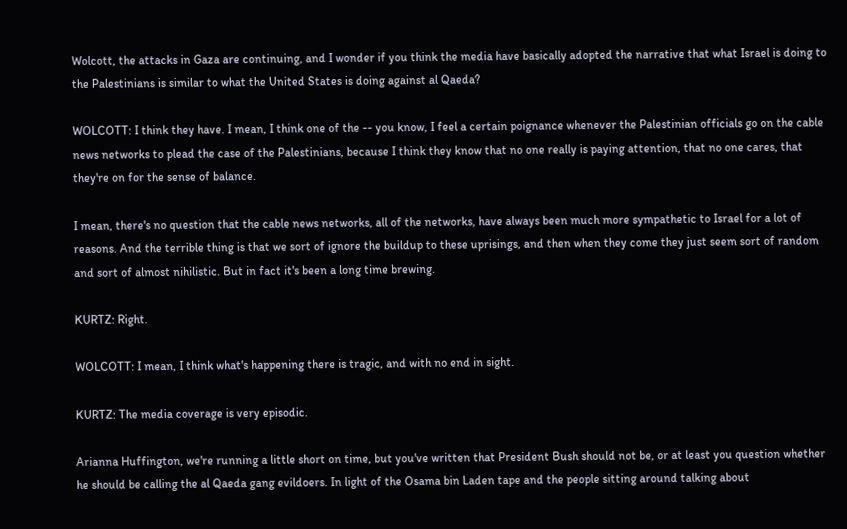Wolcott, the attacks in Gaza are continuing, and I wonder if you think the media have basically adopted the narrative that what Israel is doing to the Palestinians is similar to what the United States is doing against al Qaeda?

WOLCOTT: I think they have. I mean, I think one of the -- you know, I feel a certain poignance whenever the Palestinian officials go on the cable news networks to plead the case of the Palestinians, because I think they know that no one really is paying attention, that no one cares, that they're on for the sense of balance.

I mean, there's no question that the cable news networks, all of the networks, have always been much more sympathetic to Israel for a lot of reasons. And the terrible thing is that we sort of ignore the buildup to these uprisings, and then when they come they just seem sort of random and sort of almost nihilistic. But in fact it's been a long time brewing.

KURTZ: Right.

WOLCOTT: I mean, I think what's happening there is tragic, and with no end in sight.

KURTZ: The media coverage is very episodic.

Arianna Huffington, we're running a little short on time, but you've written that President Bush should not be, or at least you question whether he should be calling the al Qaeda gang evildoers. In light of the Osama bin Laden tape and the people sitting around talking about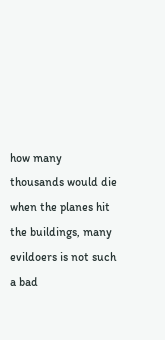how many thousands would die when the planes hit the buildings, many evildoers is not such a bad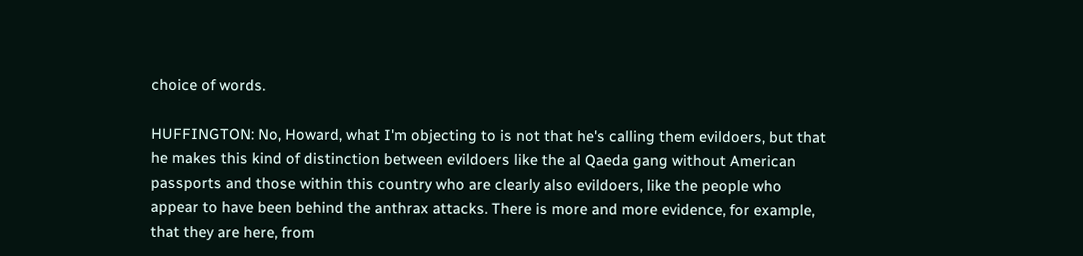choice of words.

HUFFINGTON: No, Howard, what I'm objecting to is not that he's calling them evildoers, but that he makes this kind of distinction between evildoers like the al Qaeda gang without American passports and those within this country who are clearly also evildoers, like the people who appear to have been behind the anthrax attacks. There is more and more evidence, for example, that they are here, from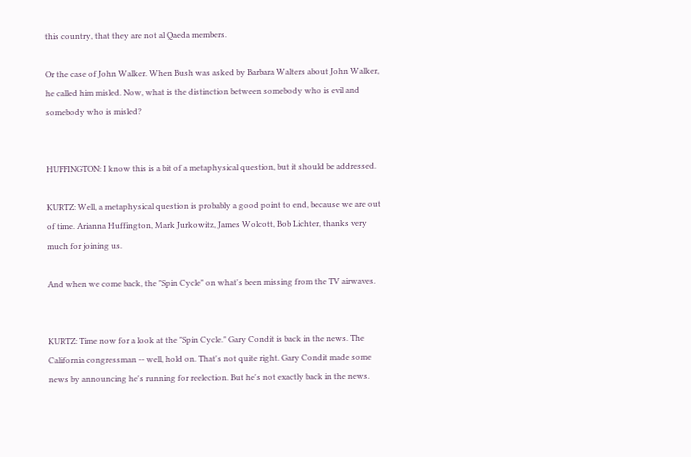this country, that they are not al Qaeda members.

Or the case of John Walker. When Bush was asked by Barbara Walters about John Walker, he called him misled. Now, what is the distinction between somebody who is evil and somebody who is misled?


HUFFINGTON: I know this is a bit of a metaphysical question, but it should be addressed.

KURTZ: Well, a metaphysical question is probably a good point to end, because we are out of time. Arianna Huffington, Mark Jurkowitz, James Wolcott, Bob Lichter, thanks very much for joining us.

And when we come back, the "Spin Cycle" on what's been missing from the TV airwaves.


KURTZ: Time now for a look at the "Spin Cycle." Gary Condit is back in the news. The California congressman -- well, hold on. That's not quite right. Gary Condit made some news by announcing he's running for reelection. But he's not exactly back in the news.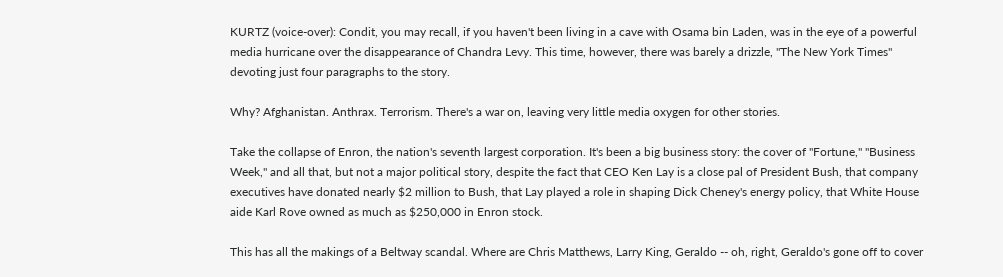KURTZ (voice-over): Condit, you may recall, if you haven't been living in a cave with Osama bin Laden, was in the eye of a powerful media hurricane over the disappearance of Chandra Levy. This time, however, there was barely a drizzle, "The New York Times" devoting just four paragraphs to the story.

Why? Afghanistan. Anthrax. Terrorism. There's a war on, leaving very little media oxygen for other stories.

Take the collapse of Enron, the nation's seventh largest corporation. It's been a big business story: the cover of "Fortune," "Business Week," and all that, but not a major political story, despite the fact that CEO Ken Lay is a close pal of President Bush, that company executives have donated nearly $2 million to Bush, that Lay played a role in shaping Dick Cheney's energy policy, that White House aide Karl Rove owned as much as $250,000 in Enron stock.

This has all the makings of a Beltway scandal. Where are Chris Matthews, Larry King, Geraldo -- oh, right, Geraldo's gone off to cover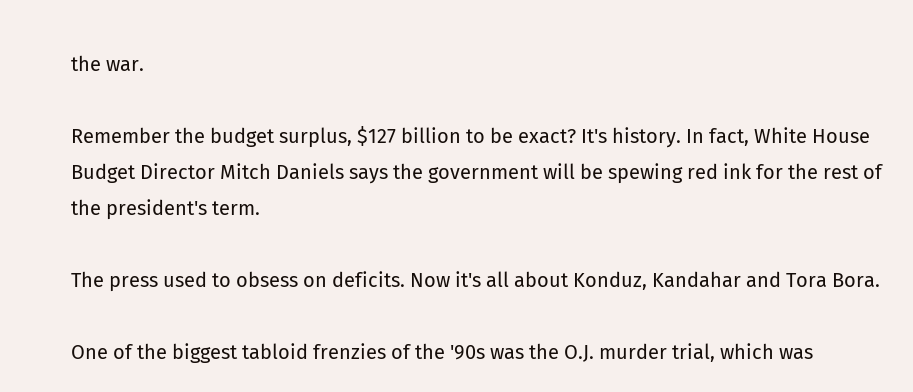the war.

Remember the budget surplus, $127 billion to be exact? It's history. In fact, White House Budget Director Mitch Daniels says the government will be spewing red ink for the rest of the president's term.

The press used to obsess on deficits. Now it's all about Konduz, Kandahar and Tora Bora.

One of the biggest tabloid frenzies of the '90s was the O.J. murder trial, which was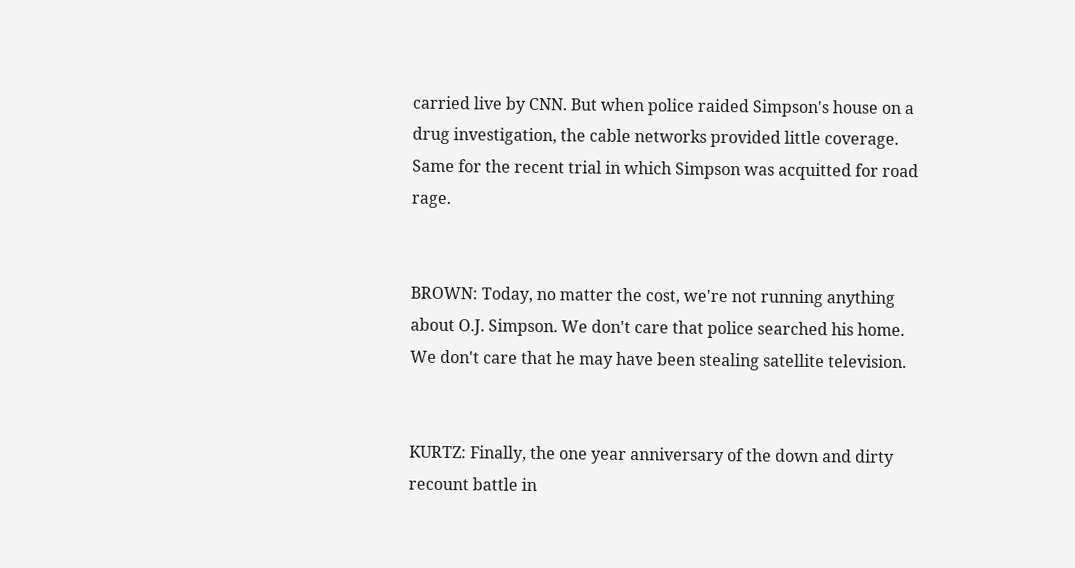carried live by CNN. But when police raided Simpson's house on a drug investigation, the cable networks provided little coverage. Same for the recent trial in which Simpson was acquitted for road rage.


BROWN: Today, no matter the cost, we're not running anything about O.J. Simpson. We don't care that police searched his home. We don't care that he may have been stealing satellite television.


KURTZ: Finally, the one year anniversary of the down and dirty recount battle in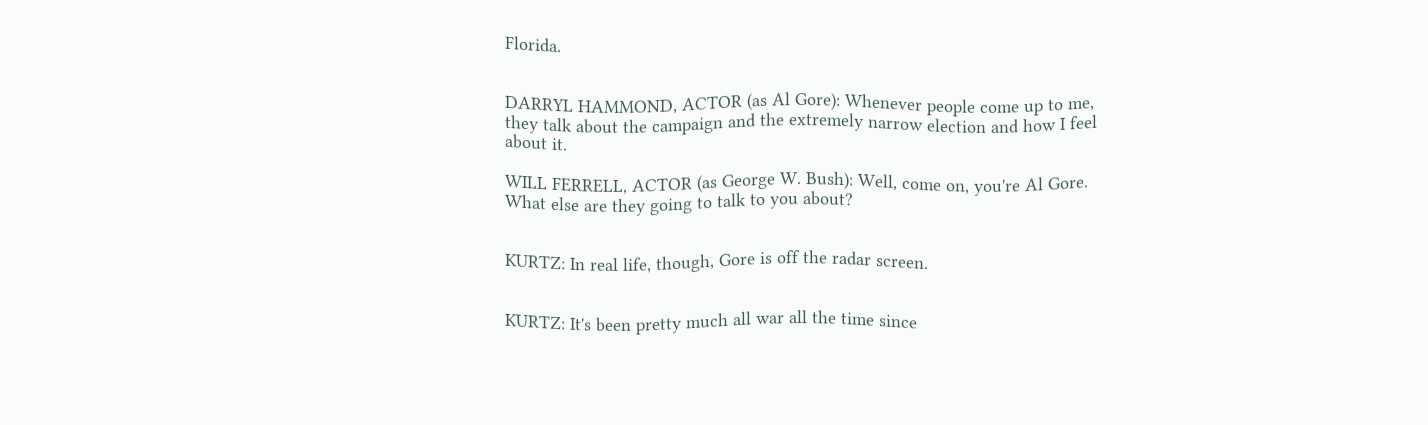Florida.


DARRYL HAMMOND, ACTOR (as Al Gore): Whenever people come up to me, they talk about the campaign and the extremely narrow election and how I feel about it.

WILL FERRELL, ACTOR (as George W. Bush): Well, come on, you're Al Gore. What else are they going to talk to you about?


KURTZ: In real life, though, Gore is off the radar screen.


KURTZ: It's been pretty much all war all the time since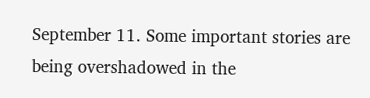September 11. Some important stories are being overshadowed in the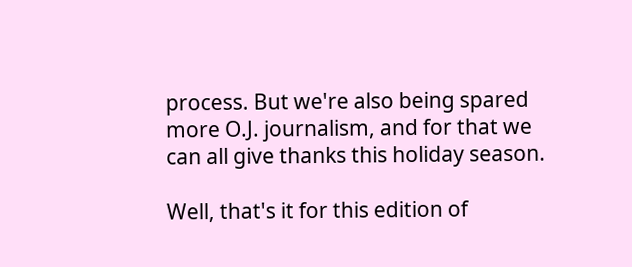process. But we're also being spared more O.J. journalism, and for that we can all give thanks this holiday season.

Well, that's it for this edition of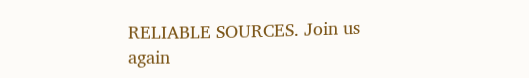RELIABLE SOURCES. Join us again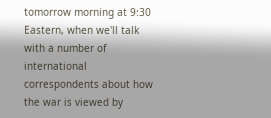tomorrow morning at 9:30 Eastern, when we'll talk with a number of international correspondents about how the war is viewed by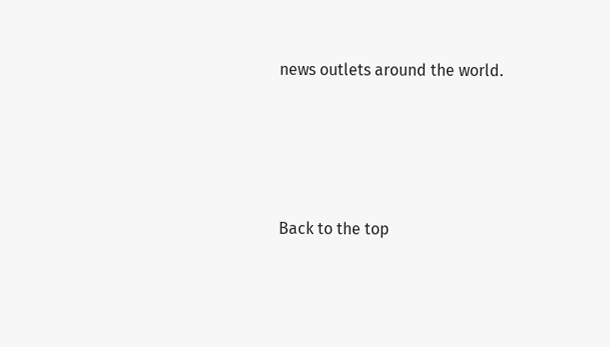news outlets around the world.




Back to the top